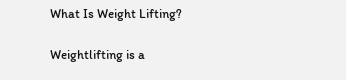What Is Weight Lifting?

Weightlifting is a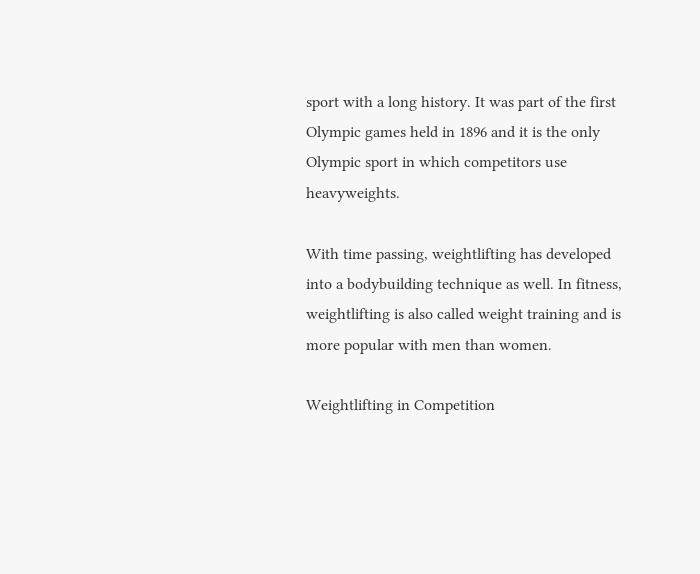sport with a long history. It was part of the first Olympic games held in 1896 and it is the only Olympic sport in which competitors use heavyweights.

With time passing, weightlifting has developed into a bodybuilding technique as well. In fitness, weightlifting is also called weight training and is more popular with men than women.

Weightlifting in Competition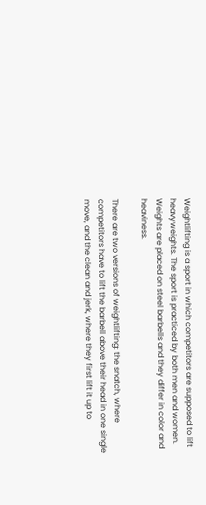Weightlifting is a sport in which competitors are supposed to lift heavyweights. The sport is practiced by both men and women. Weights are placed on steel barbells and they differ in color and heaviness.

There are two versions of weightlifting: the snatch, where competitors have to lift the barbell above their head in one single move, and the clean and jerk, where they first lift it up to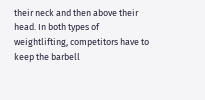their neck and then above their head. In both types of weightlifting, competitors have to keep the barbell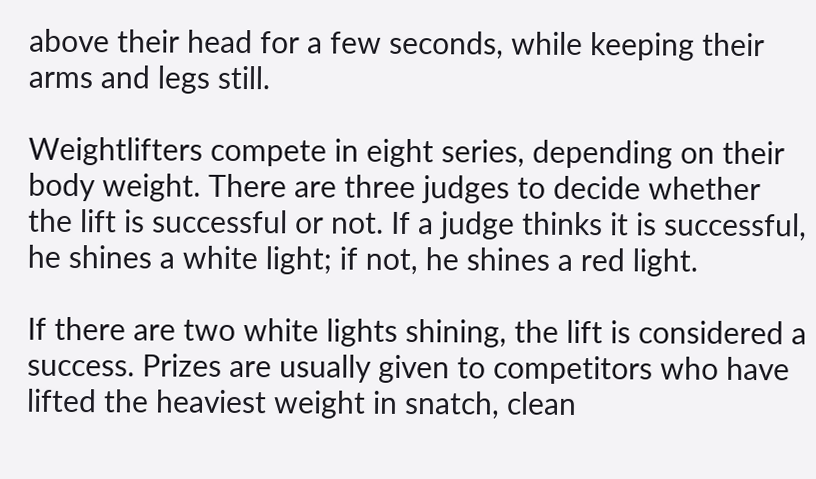above their head for a few seconds, while keeping their arms and legs still.

Weightlifters compete in eight series, depending on their body weight. There are three judges to decide whether the lift is successful or not. If a judge thinks it is successful, he shines a white light; if not, he shines a red light.

If there are two white lights shining, the lift is considered a success. Prizes are usually given to competitors who have lifted the heaviest weight in snatch, clean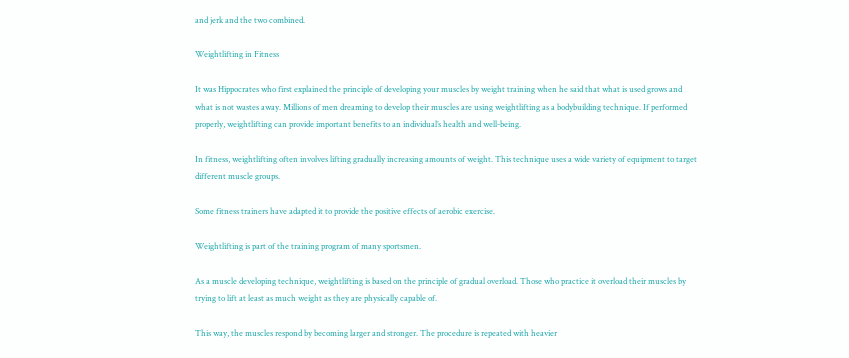and jerk and the two combined.

Weightlifting in Fitness

It was Hippocrates who first explained the principle of developing your muscles by weight training when he said that what is used grows and what is not wastes away. Millions of men dreaming to develop their muscles are using weightlifting as a bodybuilding technique. If performed properly, weightlifting can provide important benefits to an individual’s health and well-being.

In fitness, weightlifting often involves lifting gradually increasing amounts of weight. This technique uses a wide variety of equipment to target different muscle groups.

Some fitness trainers have adapted it to provide the positive effects of aerobic exercise.

Weightlifting is part of the training program of many sportsmen.

As a muscle developing technique, weightlifting is based on the principle of gradual overload. Those who practice it overload their muscles by trying to lift at least as much weight as they are physically capable of.

This way, the muscles respond by becoming larger and stronger. The procedure is repeated with heavier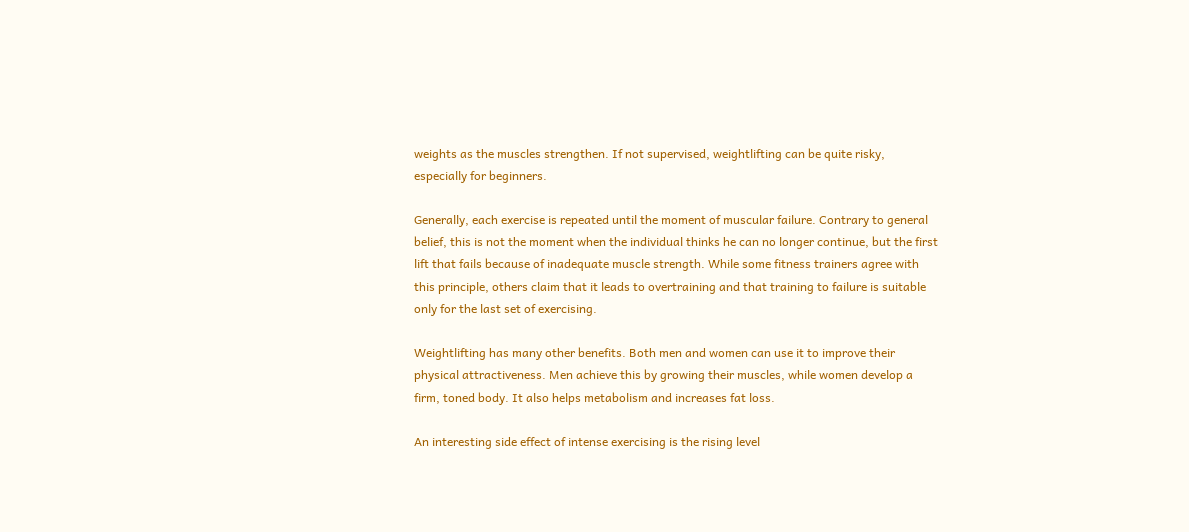weights as the muscles strengthen. If not supervised, weightlifting can be quite risky, especially for beginners.

Generally, each exercise is repeated until the moment of muscular failure. Contrary to general belief, this is not the moment when the individual thinks he can no longer continue, but the first lift that fails because of inadequate muscle strength. While some fitness trainers agree with this principle, others claim that it leads to overtraining and that training to failure is suitable only for the last set of exercising.

Weightlifting has many other benefits. Both men and women can use it to improve their physical attractiveness. Men achieve this by growing their muscles, while women develop a firm, toned body. It also helps metabolism and increases fat loss.

An interesting side effect of intense exercising is the rising level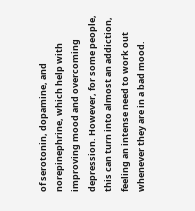of serotonin, dopamine, and norepinephrine, which help with improving mood and overcoming depression. However, for some people, this can turn into almost an addiction, feeling an intense need to work out whenever they are in a bad mood.